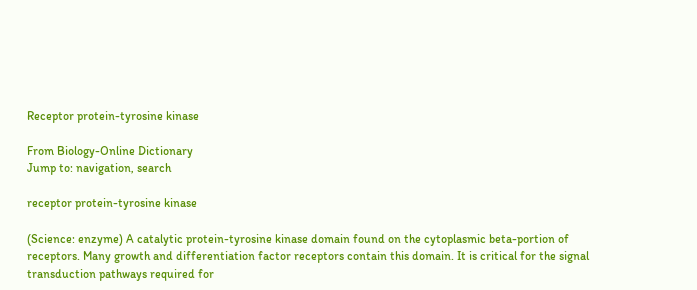Receptor protein-tyrosine kinase

From Biology-Online Dictionary
Jump to: navigation, search

receptor protein-tyrosine kinase

(Science: enzyme) A catalytic protein-tyrosine kinase domain found on the cytoplasmic beta-portion of receptors. Many growth and differentiation factor receptors contain this domain. It is critical for the signal transduction pathways required for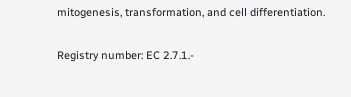mitogenesis, transformation, and cell differentiation.

Registry number: EC 2.7.1.-